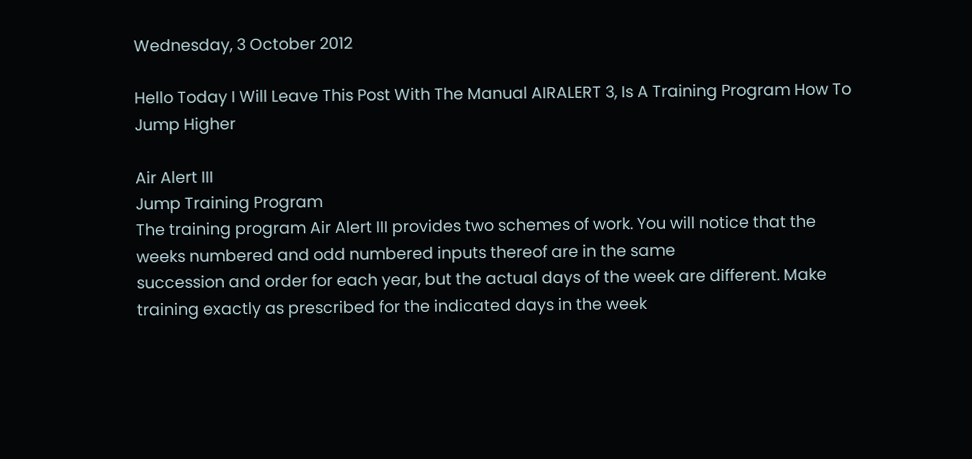Wednesday, 3 October 2012

Hello Today I Will Leave This Post With The Manual AIRALERT 3, Is A Training Program How To Jump Higher

Air Alert III
Jump Training Program
The training program Air Alert III provides two schemes of work. You will notice that the
weeks numbered and odd numbered inputs thereof are in the same
succession and order for each year, but the actual days of the week are different. Make
training exactly as prescribed for the indicated days in the week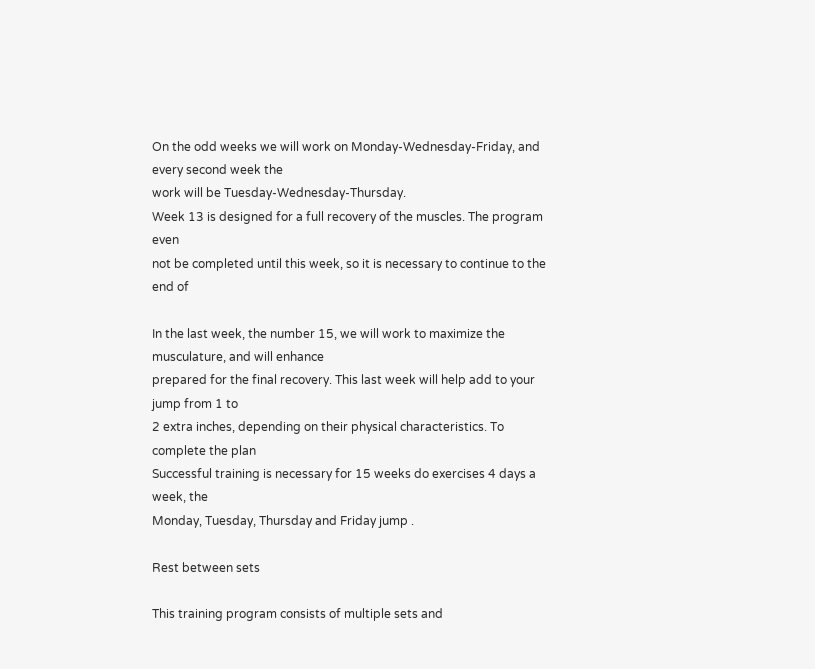On the odd weeks we will work on Monday-Wednesday-Friday, and every second week the
work will be Tuesday-Wednesday-Thursday.
Week 13 is designed for a full recovery of the muscles. The program even
not be completed until this week, so it is necessary to continue to the end of

In the last week, the number 15, we will work to maximize the musculature, and will enhance
prepared for the final recovery. This last week will help add to your jump from 1 to
2 extra inches, depending on their physical characteristics. To complete the plan
Successful training is necessary for 15 weeks do exercises 4 days a week, the
Monday, Tuesday, Thursday and Friday jump .

Rest between sets

This training program consists of multiple sets and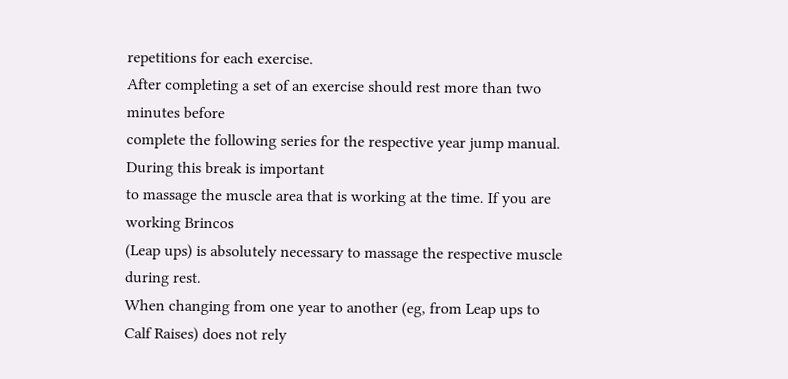repetitions for each exercise.
After completing a set of an exercise should rest more than two minutes before
complete the following series for the respective year jump manual. During this break is important
to massage the muscle area that is working at the time. If you are working Brincos
(Leap ups) is absolutely necessary to massage the respective muscle during rest.
When changing from one year to another (eg, from Leap ups to Calf Raises) does not rely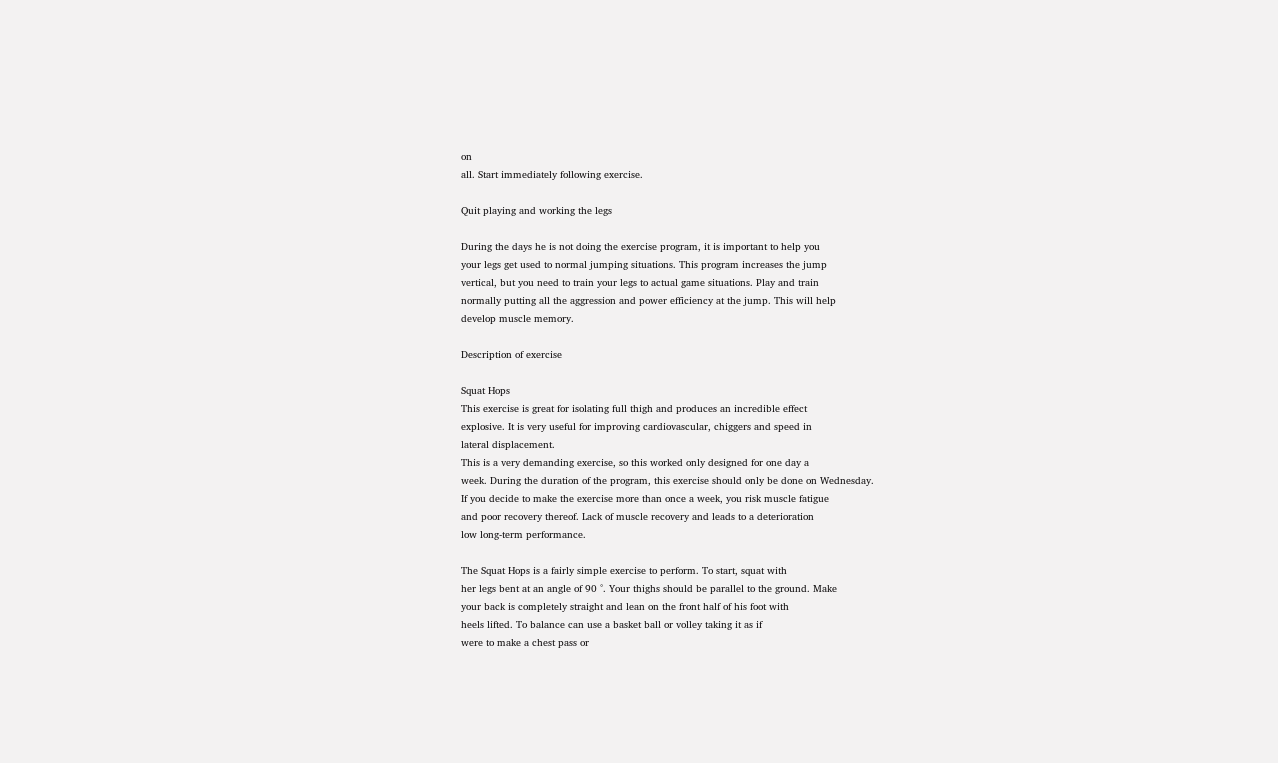on
all. Start immediately following exercise.

Quit playing and working the legs

During the days he is not doing the exercise program, it is important to help you
your legs get used to normal jumping situations. This program increases the jump
vertical, but you need to train your legs to actual game situations. Play and train
normally putting all the aggression and power efficiency at the jump. This will help
develop muscle memory.

Description of exercise

Squat Hops
This exercise is great for isolating full thigh and produces an incredible effect
explosive. It is very useful for improving cardiovascular, chiggers and speed in
lateral displacement.
This is a very demanding exercise, so this worked only designed for one day a
week. During the duration of the program, this exercise should only be done on Wednesday.
If you decide to make the exercise more than once a week, you risk muscle fatigue
and poor recovery thereof. Lack of muscle recovery and leads to a deterioration
low long-term performance.

The Squat Hops is a fairly simple exercise to perform. To start, squat with
her legs bent at an angle of 90 °. Your thighs should be parallel to the ground. Make
your back is completely straight and lean on the front half of his foot with
heels lifted. To balance can use a basket ball or volley taking it as if
were to make a chest pass or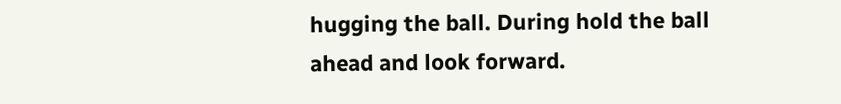hugging the ball. During hold the ball
ahead and look forward.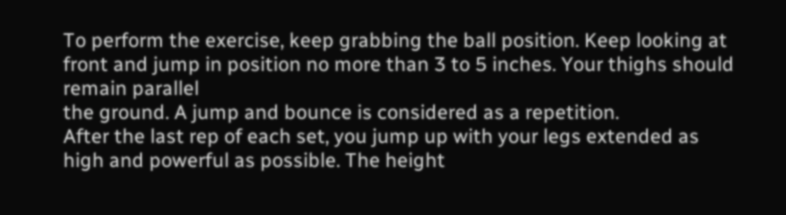To perform the exercise, keep grabbing the ball position. Keep looking at
front and jump in position no more than 3 to 5 inches. Your thighs should remain parallel
the ground. A jump and bounce is considered as a repetition.
After the last rep of each set, you jump up with your legs extended as
high and powerful as possible. The height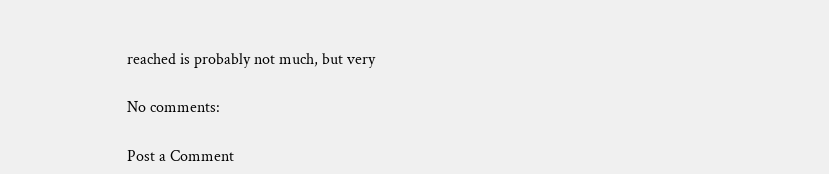reached is probably not much, but very

No comments:

Post a Comment